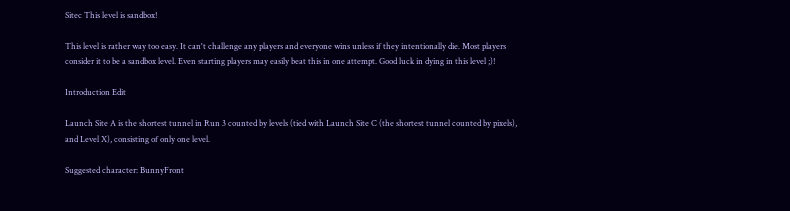Sitec This level is sandbox!

This level is rather way too easy. It can't challenge any players and everyone wins unless if they intentionally die. Most players consider it to be a sandbox level. Even starting players may easily beat this in one attempt. Good luck in dying in this level ;)!

Introduction Edit

Launch Site A is the shortest tunnel in Run 3 counted by levels (tied with Launch Site C (the shortest tunnel counted by pixels), and Level X), consisting of only one level.

Suggested character: BunnyFront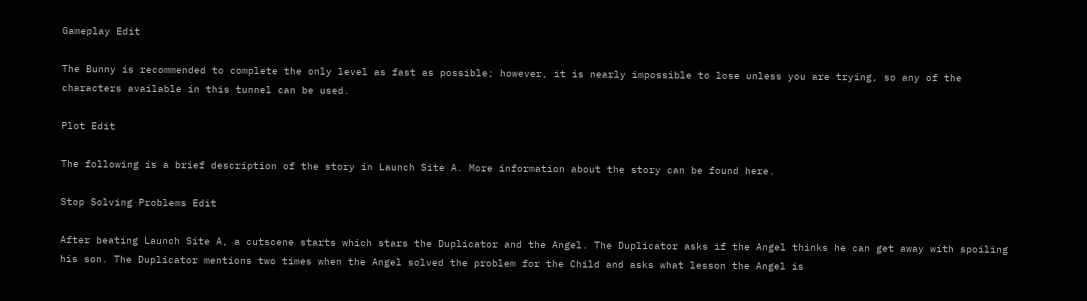Gameplay Edit

The Bunny is recommended to complete the only level as fast as possible; however, it is nearly impossible to lose unless you are trying, so any of the characters available in this tunnel can be used.

Plot Edit

The following is a brief description of the story in Launch Site A. More information about the story can be found here.

Stop Solving Problems Edit

After beating Launch Site A, a cutscene starts which stars the Duplicator and the Angel. The Duplicator asks if the Angel thinks he can get away with spoiling his son. The Duplicator mentions two times when the Angel solved the problem for the Child and asks what lesson the Angel is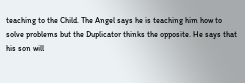teaching to the Child. The Angel says he is teaching him how to solve problems but the Duplicator thinks the opposite. He says that his son will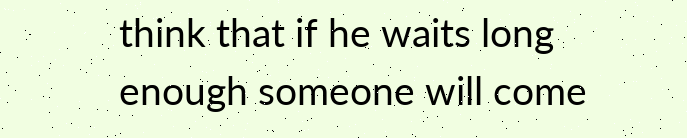think that if he waits long enough someone will come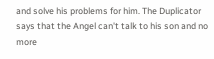and solve his problems for him. The Duplicator says that the Angel can't talk to his son and no more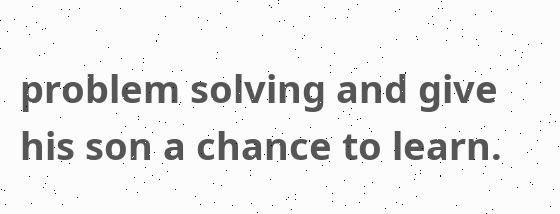problem solving and give his son a chance to learn.